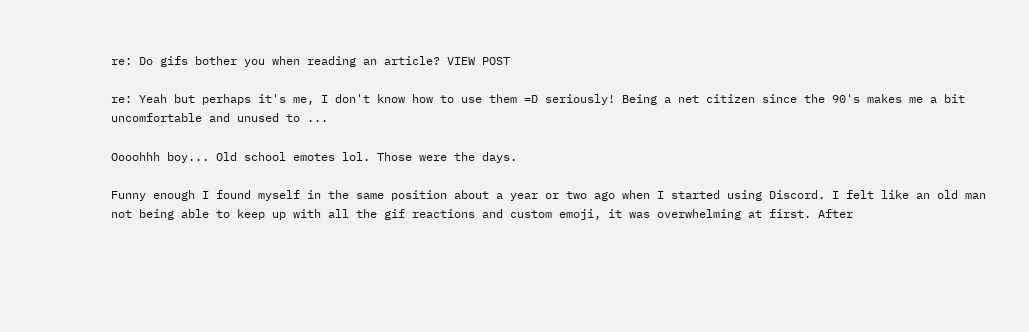re: Do gifs bother you when reading an article? VIEW POST

re: Yeah but perhaps it's me, I don't know how to use them =D seriously! Being a net citizen since the 90's makes me a bit uncomfortable and unused to ...

Oooohhh boy... Old school emotes lol. Those were the days.

Funny enough I found myself in the same position about a year or two ago when I started using Discord. I felt like an old man not being able to keep up with all the gif reactions and custom emoji, it was overwhelming at first. After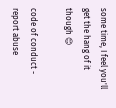some time, I feel you'll get the hang of it though 😊

code of conduct - report abuse